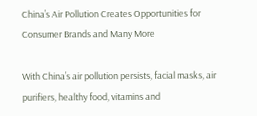China’s Air Pollution Creates Opportunities for Consumer Brands and Many More

With China’s air pollution persists, facial masks, air purifiers, healthy food, vitamins and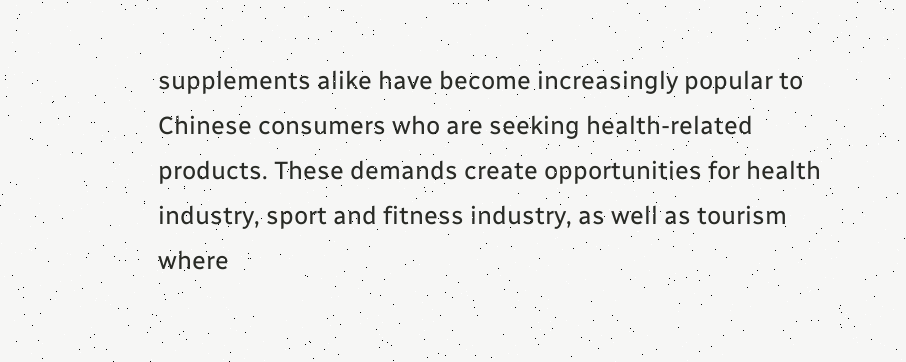supplements alike have become increasingly popular to Chinese consumers who are seeking health-related products. These demands create opportunities for health industry, sport and fitness industry, as well as tourism where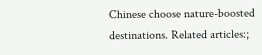Chinese choose nature-boosted destinations. Related articles:;